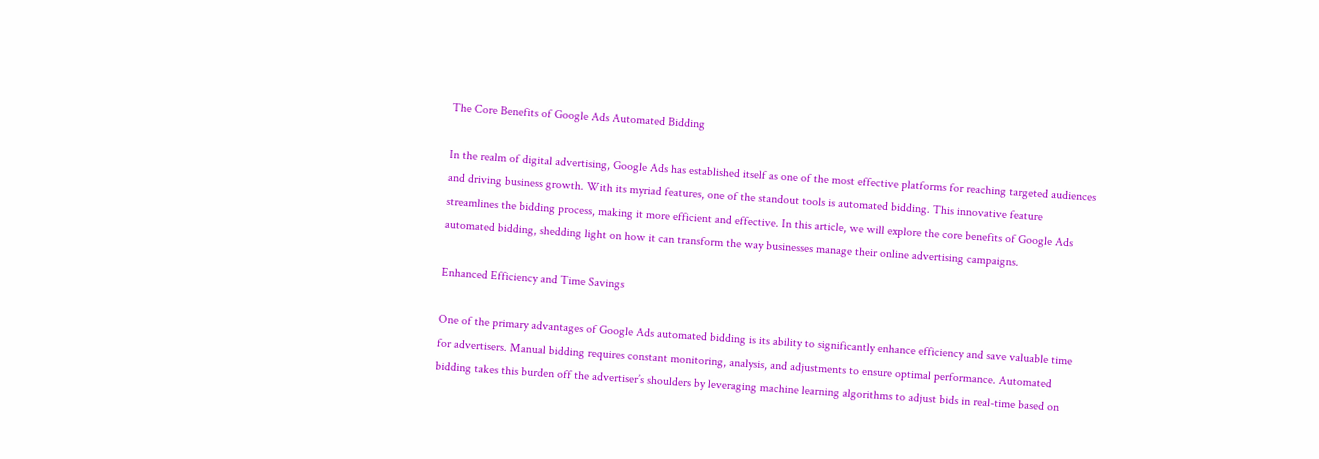The Core Benefits of Google Ads Automated Bidding

In the realm of digital advertising, Google Ads has established itself as one of the most effective platforms for reaching targeted audiences and driving business growth. With its myriad features, one of the standout tools is automated bidding. This innovative feature streamlines the bidding process, making it more efficient and effective. In this article, we will explore the core benefits of Google Ads automated bidding, shedding light on how it can transform the way businesses manage their online advertising campaigns.

Enhanced Efficiency and Time Savings

One of the primary advantages of Google Ads automated bidding is its ability to significantly enhance efficiency and save valuable time for advertisers. Manual bidding requires constant monitoring, analysis, and adjustments to ensure optimal performance. Automated bidding takes this burden off the advertiser’s shoulders by leveraging machine learning algorithms to adjust bids in real-time based on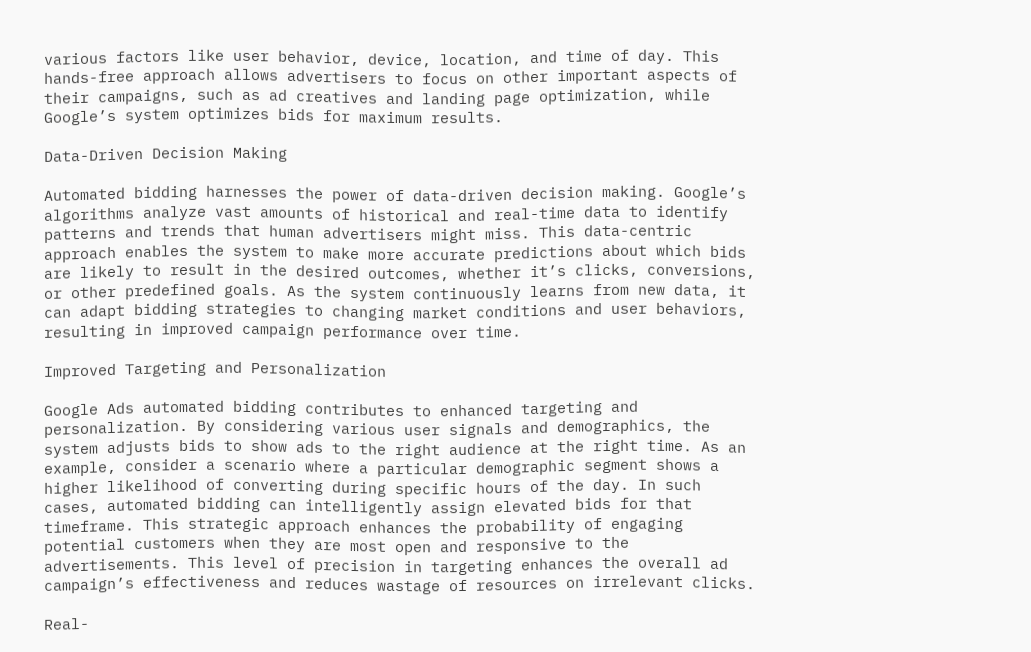various factors like user behavior, device, location, and time of day. This hands-free approach allows advertisers to focus on other important aspects of their campaigns, such as ad creatives and landing page optimization, while Google’s system optimizes bids for maximum results.

Data-Driven Decision Making

Automated bidding harnesses the power of data-driven decision making. Google’s algorithms analyze vast amounts of historical and real-time data to identify patterns and trends that human advertisers might miss. This data-centric approach enables the system to make more accurate predictions about which bids are likely to result in the desired outcomes, whether it’s clicks, conversions, or other predefined goals. As the system continuously learns from new data, it can adapt bidding strategies to changing market conditions and user behaviors, resulting in improved campaign performance over time.

Improved Targeting and Personalization

Google Ads automated bidding contributes to enhanced targeting and personalization. By considering various user signals and demographics, the system adjusts bids to show ads to the right audience at the right time. As an example, consider a scenario where a particular demographic segment shows a higher likelihood of converting during specific hours of the day. In such cases, automated bidding can intelligently assign elevated bids for that timeframe. This strategic approach enhances the probability of engaging potential customers when they are most open and responsive to the advertisements. This level of precision in targeting enhances the overall ad campaign’s effectiveness and reduces wastage of resources on irrelevant clicks.

Real-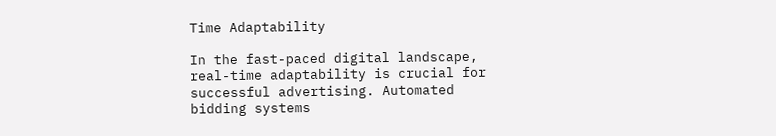Time Adaptability

In the fast-paced digital landscape, real-time adaptability is crucial for successful advertising. Automated bidding systems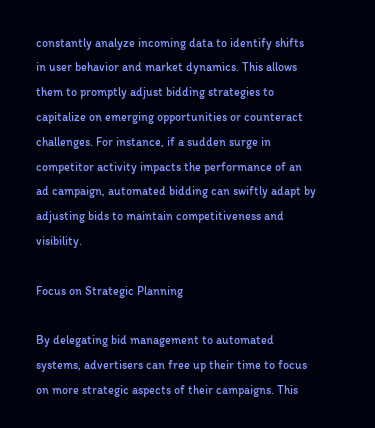constantly analyze incoming data to identify shifts in user behavior and market dynamics. This allows them to promptly adjust bidding strategies to capitalize on emerging opportunities or counteract challenges. For instance, if a sudden surge in competitor activity impacts the performance of an ad campaign, automated bidding can swiftly adapt by adjusting bids to maintain competitiveness and visibility.

Focus on Strategic Planning

By delegating bid management to automated systems, advertisers can free up their time to focus on more strategic aspects of their campaigns. This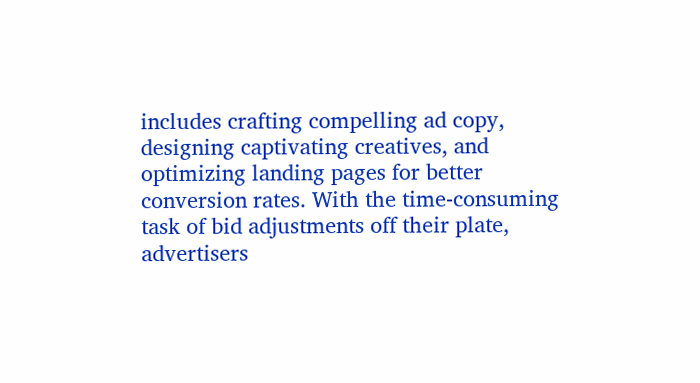includes crafting compelling ad copy, designing captivating creatives, and optimizing landing pages for better conversion rates. With the time-consuming task of bid adjustments off their plate, advertisers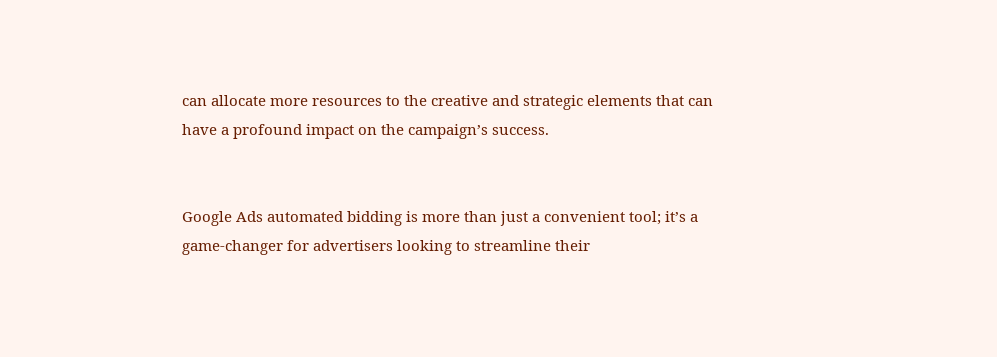can allocate more resources to the creative and strategic elements that can have a profound impact on the campaign’s success.


Google Ads automated bidding is more than just a convenient tool; it’s a game-changer for advertisers looking to streamline their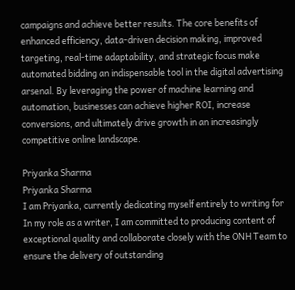campaigns and achieve better results. The core benefits of enhanced efficiency, data-driven decision making, improved targeting, real-time adaptability, and strategic focus make automated bidding an indispensable tool in the digital advertising arsenal. By leveraging the power of machine learning and automation, businesses can achieve higher ROI, increase conversions, and ultimately drive growth in an increasingly competitive online landscape.

Priyanka Sharma
Priyanka Sharma
I am Priyanka, currently dedicating myself entirely to writing for In my role as a writer, I am committed to producing content of exceptional quality and collaborate closely with the ONH Team to ensure the delivery of outstanding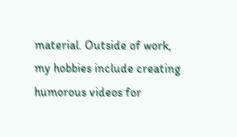material. Outside of work, my hobbies include creating humorous videos for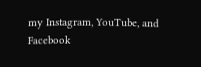my Instagram, YouTube, and Facebook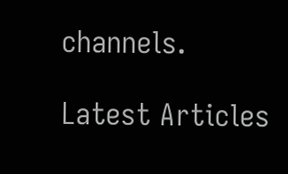channels.

Latest Articles